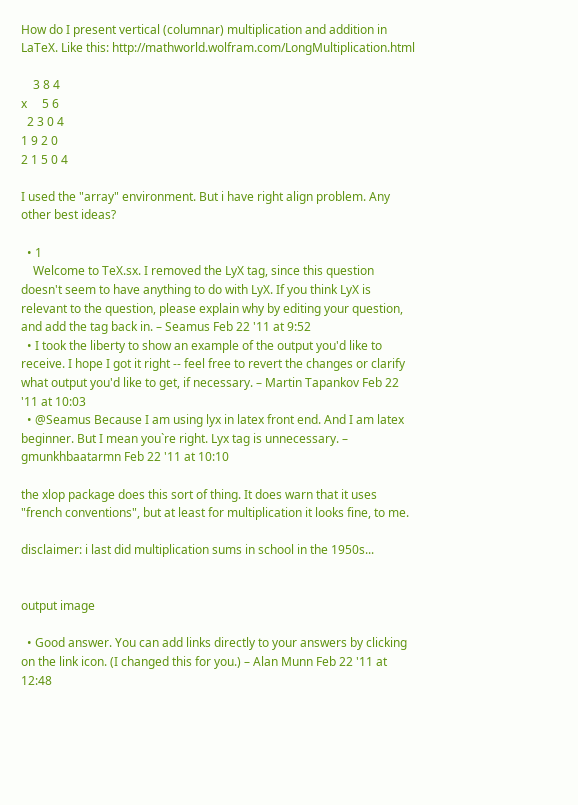How do I present vertical (columnar) multiplication and addition in LaTeX. Like this: http://mathworld.wolfram.com/LongMultiplication.html

    3 8 4
x     5 6
  2 3 0 4
1 9 2 0
2 1 5 0 4

I used the "array" environment. But i have right align problem. Any other best ideas?

  • 1
    Welcome to TeX.sx. I removed the LyX tag, since this question doesn't seem to have anything to do with LyX. If you think LyX is relevant to the question, please explain why by editing your question, and add the tag back in. – Seamus Feb 22 '11 at 9:52
  • I took the liberty to show an example of the output you'd like to receive. I hope I got it right -- feel free to revert the changes or clarify what output you'd like to get, if necessary. – Martin Tapankov Feb 22 '11 at 10:03
  • @Seamus Because I am using lyx in latex front end. And I am latex beginner. But I mean you`re right. Lyx tag is unnecessary. – gmunkhbaatarmn Feb 22 '11 at 10:10

the xlop package does this sort of thing. It does warn that it uses "french conventions", but at least for multiplication it looks fine, to me.

disclaimer: i last did multiplication sums in school in the 1950s...


output image

  • Good answer. You can add links directly to your answers by clicking on the link icon. (I changed this for you.) – Alan Munn Feb 22 '11 at 12:48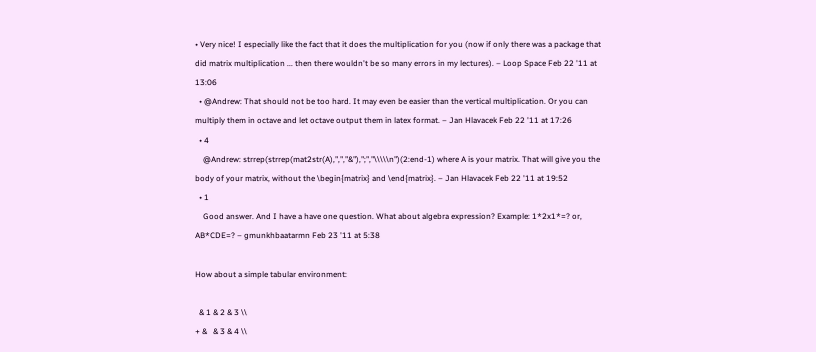• Very nice! I especially like the fact that it does the multiplication for you (now if only there was a package that did matrix multiplication ... then there wouldn't be so many errors in my lectures). – Loop Space Feb 22 '11 at 13:06
  • @Andrew: That should not be too hard. It may even be easier than the vertical multiplication. Or you can multiply them in octave and let octave output them in latex format. – Jan Hlavacek Feb 22 '11 at 17:26
  • 4
    @Andrew: strrep(strrep(mat2str(A),",","&"),";","\\\\\n")(2:end-1) where A is your matrix. That will give you the body of your matrix, without the \begin{matrix} and \end{matrix}. – Jan Hlavacek Feb 22 '11 at 19:52
  • 1
    Good answer. And I have a have one question. What about algebra expression? Example: 1*2x1*=? or, AB*CDE=? – gmunkhbaatarmn Feb 23 '11 at 5:38

How about a simple tabular environment:

  & 1 & 2 & 3 \\
+ &   & 3 & 4 \\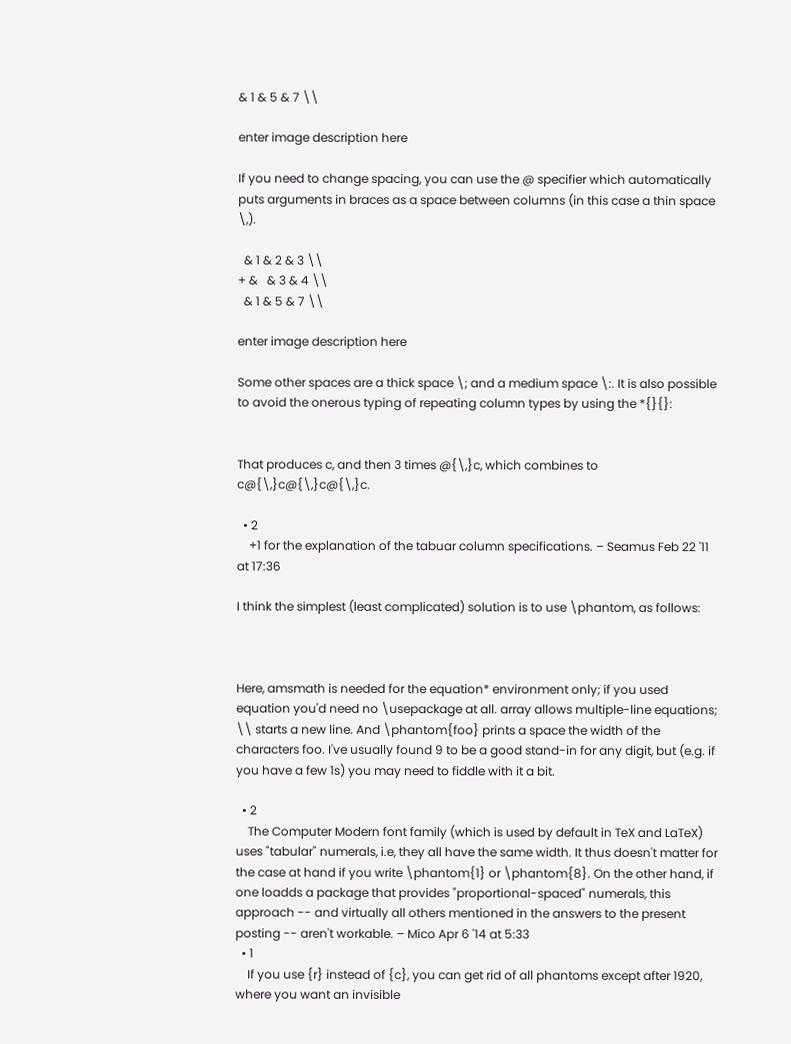& 1 & 5 & 7 \\

enter image description here

If you need to change spacing, you can use the @ specifier which automatically puts arguments in braces as a space between columns (in this case a thin space \,).

  & 1 & 2 & 3 \\
+ &   & 3 & 4 \\
  & 1 & 5 & 7 \\

enter image description here

Some other spaces are a thick space \; and a medium space \:. It is also possible to avoid the onerous typing of repeating column types by using the *{}{}:


That produces c, and then 3 times @{\,}c, which combines to c@{\,}c@{\,}c@{\,}c.

  • 2
    +1 for the explanation of the tabuar column specifications. – Seamus Feb 22 '11 at 17:36

I think the simplest (least complicated) solution is to use \phantom, as follows:



Here, amsmath is needed for the equation* environment only; if you used equation you'd need no \usepackage at all. array allows multiple-line equations; \\ starts a new line. And \phantom{foo} prints a space the width of the characters foo. I've usually found 9 to be a good stand-in for any digit, but (e.g. if you have a few 1s) you may need to fiddle with it a bit.

  • 2
    The Computer Modern font family (which is used by default in TeX and LaTeX) uses "tabular" numerals, i.e, they all have the same width. It thus doesn't matter for the case at hand if you write \phantom{1} or \phantom{8}. On the other hand, if one loadds a package that provides "proportional-spaced" numerals, this approach -- and virtually all others mentioned in the answers to the present posting -- aren't workable. – Mico Apr 6 '14 at 5:33
  • 1
    If you use {r} instead of {c}, you can get rid of all phantoms except after 1920, where you want an invisible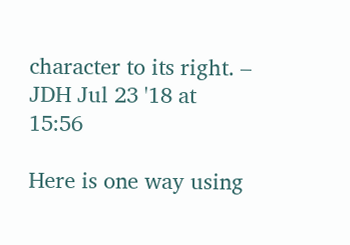character to its right. – JDH Jul 23 '18 at 15:56

Here is one way using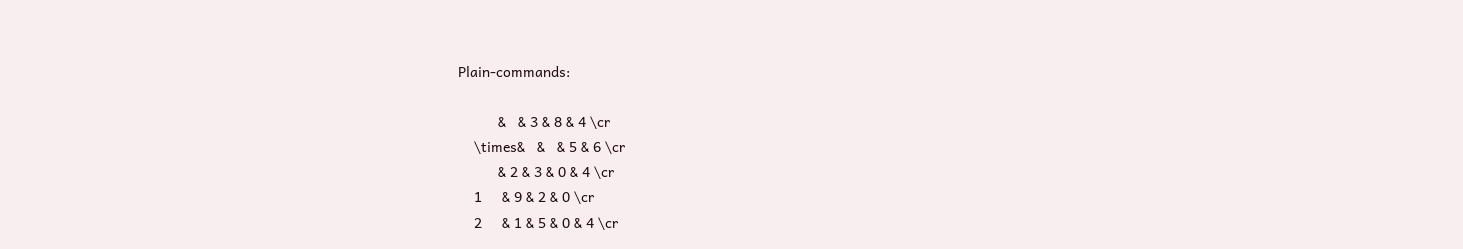Plain-commands:

          &   & 3 & 8 & 4 \cr
    \times&   &   & 5 & 6 \cr
          & 2 & 3 & 0 & 4 \cr
    1     & 9 & 2 & 0 \cr
    2     & 1 & 5 & 0 & 4 \cr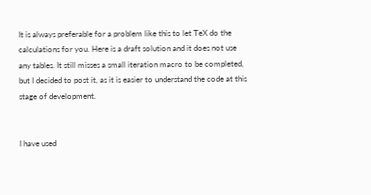It is always preferable for a problem like this to let TeX do the calculations for you. Here is a draft solution and it does not use any tables. It still misses a small iteration macro to be completed, but I decided to post it, as it is easier to understand the code at this stage of development.


I have used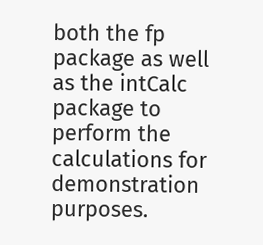both the fp package as well as the intCalc package to perform the calculations for demonstration purposes.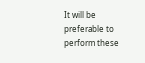It will be preferable to perform these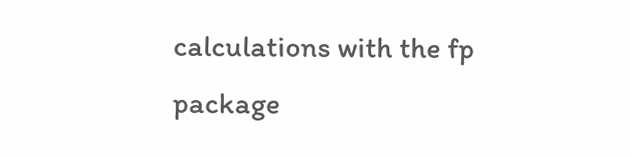calculations with the fp package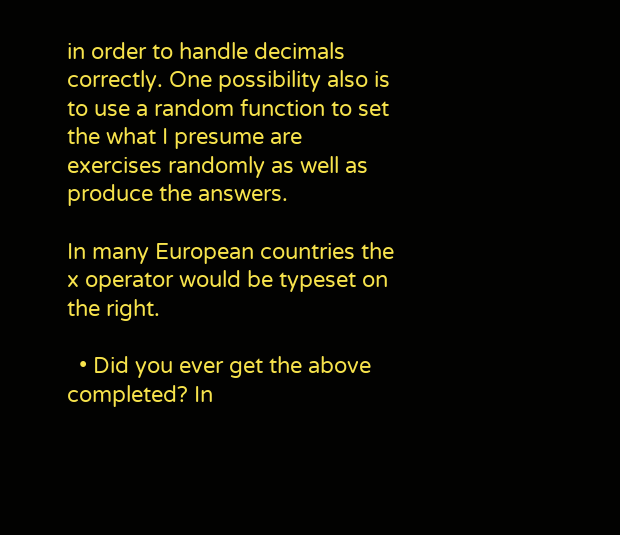in order to handle decimals correctly. One possibility also is to use a random function to set the what I presume are exercises randomly as well as produce the answers.

In many European countries the x operator would be typeset on the right.

  • Did you ever get the above completed? In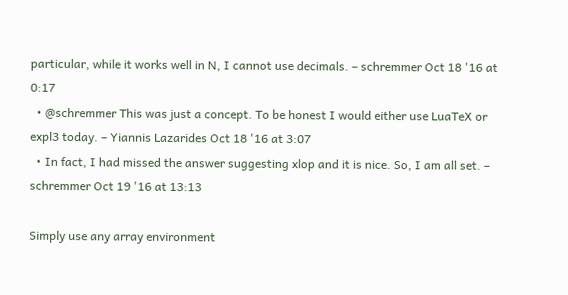particular, while it works well in N, I cannot use decimals. – schremmer Oct 18 '16 at 0:17
  • @schremmer This was just a concept. To be honest I would either use LuaTeX or expl3 today. – Yiannis Lazarides Oct 18 '16 at 3:07
  • In fact, I had missed the answer suggesting xlop and it is nice. So, I am all set. – schremmer Oct 19 '16 at 13:13

Simply use any array environment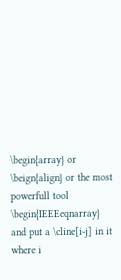\begin{array} or \beign{align} or the most powerfull tool \begin{IEEEeqnarray} and put a \cline[i-j] in it where i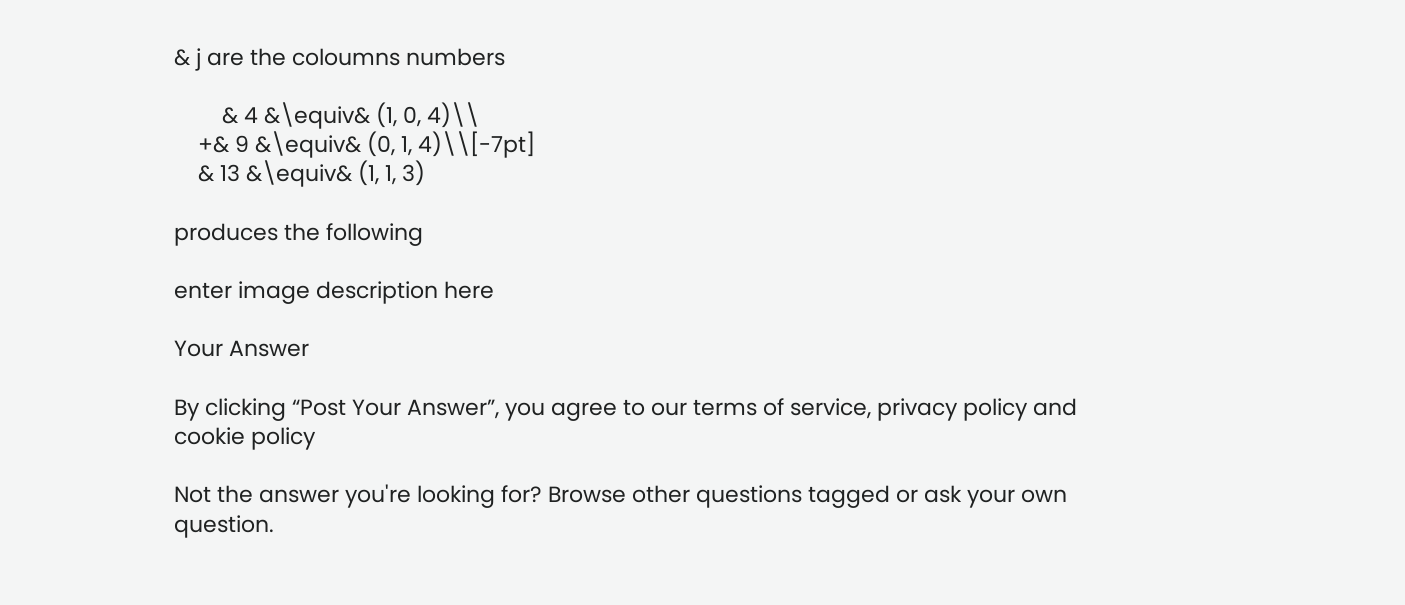& j are the coloumns numbers

        & 4 &\equiv& (1, 0, 4)\\
    +& 9 &\equiv& (0, 1, 4)\\[-7pt]
    & 13 &\equiv& (1, 1, 3)

produces the following

enter image description here

Your Answer

By clicking “Post Your Answer”, you agree to our terms of service, privacy policy and cookie policy

Not the answer you're looking for? Browse other questions tagged or ask your own question.